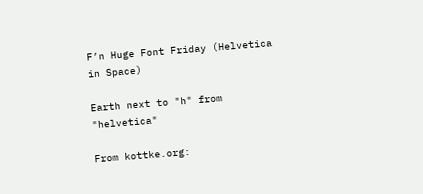F’n Huge Font Friday (Helvetica in Space)

Earth next to "h" from "helvetica"

From kottke.org: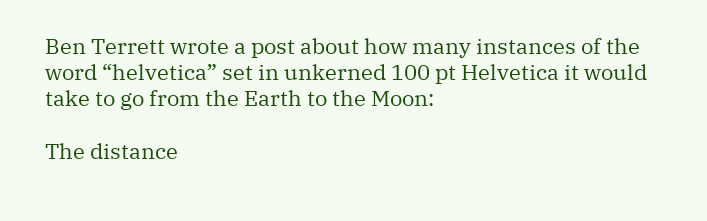Ben Terrett wrote a post about how many instances of the word “helvetica” set in unkerned 100 pt Helvetica it would take to go from the Earth to the Moon:

The distance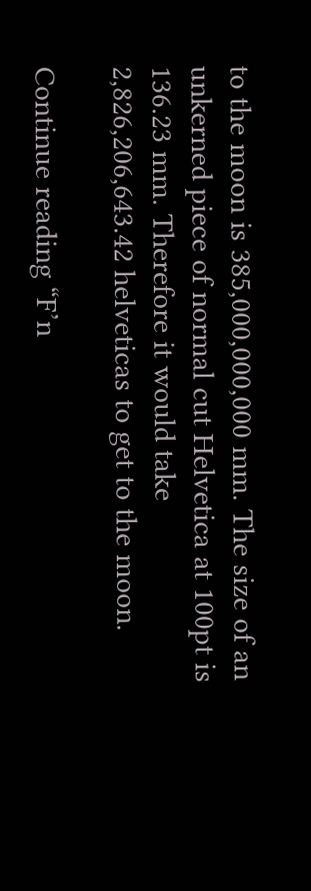to the moon is 385,000,000,000 mm. The size of an unkerned piece of normal cut Helvetica at 100pt is 136.23 mm. Therefore it would take 2,826,206,643.42 helveticas to get to the moon.

Continue reading “F’n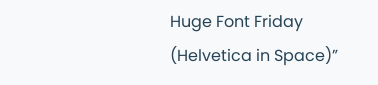Huge Font Friday (Helvetica in Space)”